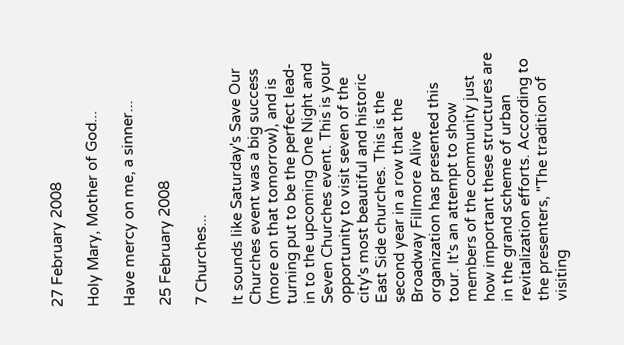27 February 2008

Holy Mary, Mother of God...

Have mercy on me, a sinner...

25 February 2008

7 Churches...

It sounds like Saturday's Save Our Churches event was a big success (more on that tomorrow), and is turning put to be the perfect lead-in to the upcoming One Night and Seven Churches event. This is your opportunity to visit seven of the city's most beautiful and historic East Side churches. This is the second year in a row that the Broadway Fillmore Alive organization has presented this tour. It's an attempt to show members of the community just how important these structures are in the grand scheme of urban revitalization efforts. According to the presenters, "The tradition of visiting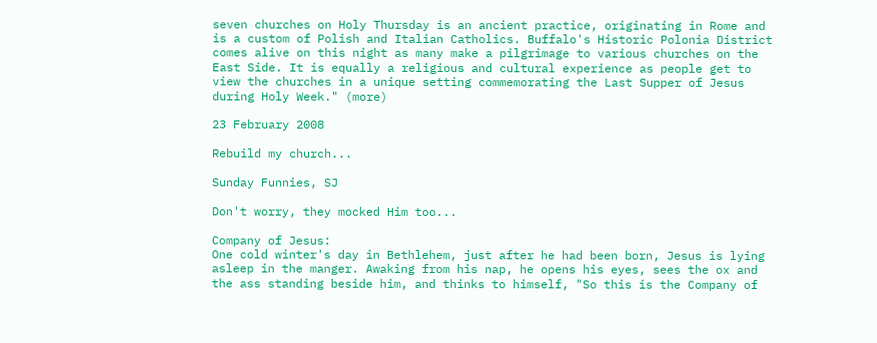seven churches on Holy Thursday is an ancient practice, originating in Rome and is a custom of Polish and Italian Catholics. Buffalo's Historic Polonia District comes alive on this night as many make a pilgrimage to various churches on the East Side. It is equally a religious and cultural experience as people get to view the churches in a unique setting commemorating the Last Supper of Jesus during Holy Week." (more)

23 February 2008

Rebuild my church...

Sunday Funnies, SJ

Don't worry, they mocked Him too...

Company of Jesus:
One cold winter's day in Bethlehem, just after he had been born, Jesus is lying asleep in the manger. Awaking from his nap, he opens his eyes, sees the ox and the ass standing beside him, and thinks to himself, "So this is the Company of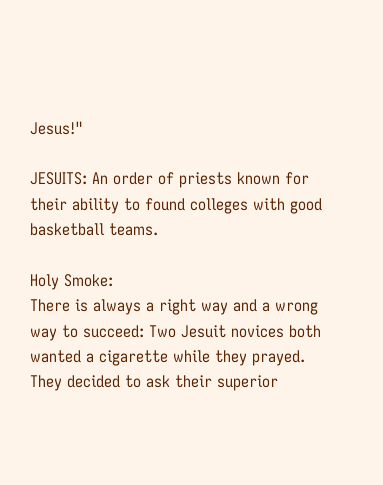Jesus!"

JESUITS: An order of priests known for their ability to found colleges with good basketball teams.

Holy Smoke:
There is always a right way and a wrong way to succeed: Two Jesuit novices both wanted a cigarette while they prayed. They decided to ask their superior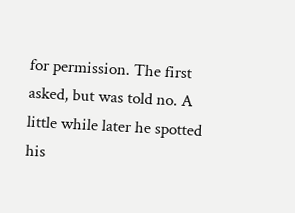for permission. The first asked, but was told no. A little while later he spotted his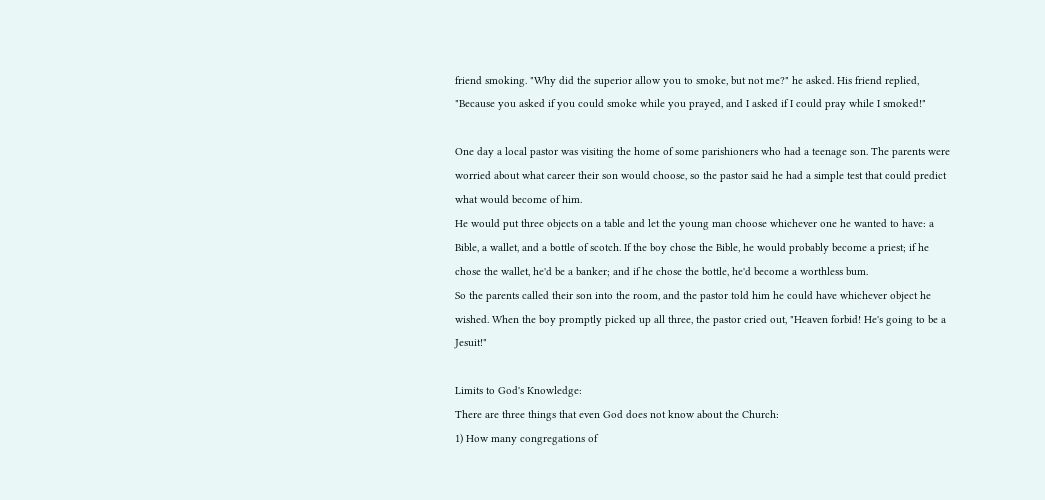friend smoking. "Why did the superior allow you to smoke, but not me?" he asked. His friend replied, "Because you asked if you could smoke while you prayed, and I asked if I could pray while I smoked!"

One day a local pastor was visiting the home of some parishioners who had a teenage son. The parents were worried about what career their son would choose, so the pastor said he had a simple test that could predict what would become of him.
He would put three objects on a table and let the young man choose whichever one he wanted to have: a Bible, a wallet, and a bottle of scotch. If the boy chose the Bible, he would probably become a priest; if he chose the wallet, he'd be a banker; and if he chose the bottle, he'd become a worthless bum.
So the parents called their son into the room, and the pastor told him he could have whichever object he wished. When the boy promptly picked up all three, the pastor cried out, "Heaven forbid! He's going to be a Jesuit!"

Limits to God's Knowledge:
There are three things that even God does not know about the Church:
1) How many congregations of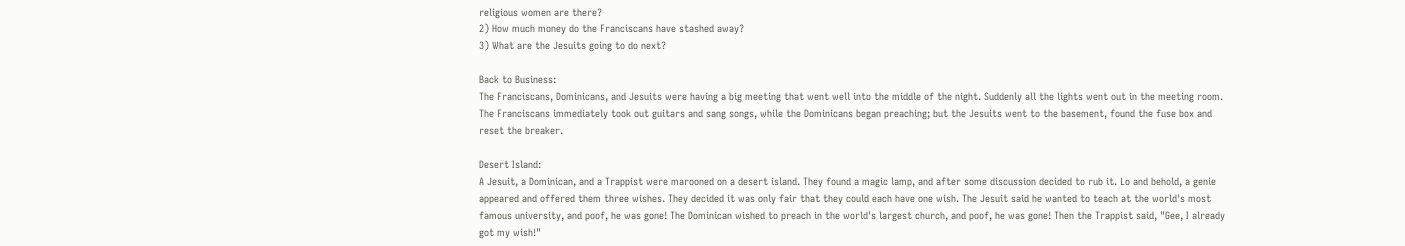religious women are there?
2) How much money do the Franciscans have stashed away?
3) What are the Jesuits going to do next?

Back to Business:
The Franciscans, Dominicans, and Jesuits were having a big meeting that went well into the middle of the night. Suddenly all the lights went out in the meeting room. The Franciscans immediately took out guitars and sang songs, while the Dominicans began preaching; but the Jesuits went to the basement, found the fuse box and reset the breaker.

Desert Island:
A Jesuit, a Dominican, and a Trappist were marooned on a desert island. They found a magic lamp, and after some discussion decided to rub it. Lo and behold, a genie appeared and offered them three wishes. They decided it was only fair that they could each have one wish. The Jesuit said he wanted to teach at the world's most famous university, and poof, he was gone! The Dominican wished to preach in the world's largest church, and poof, he was gone! Then the Trappist said, "Gee, I already got my wish!"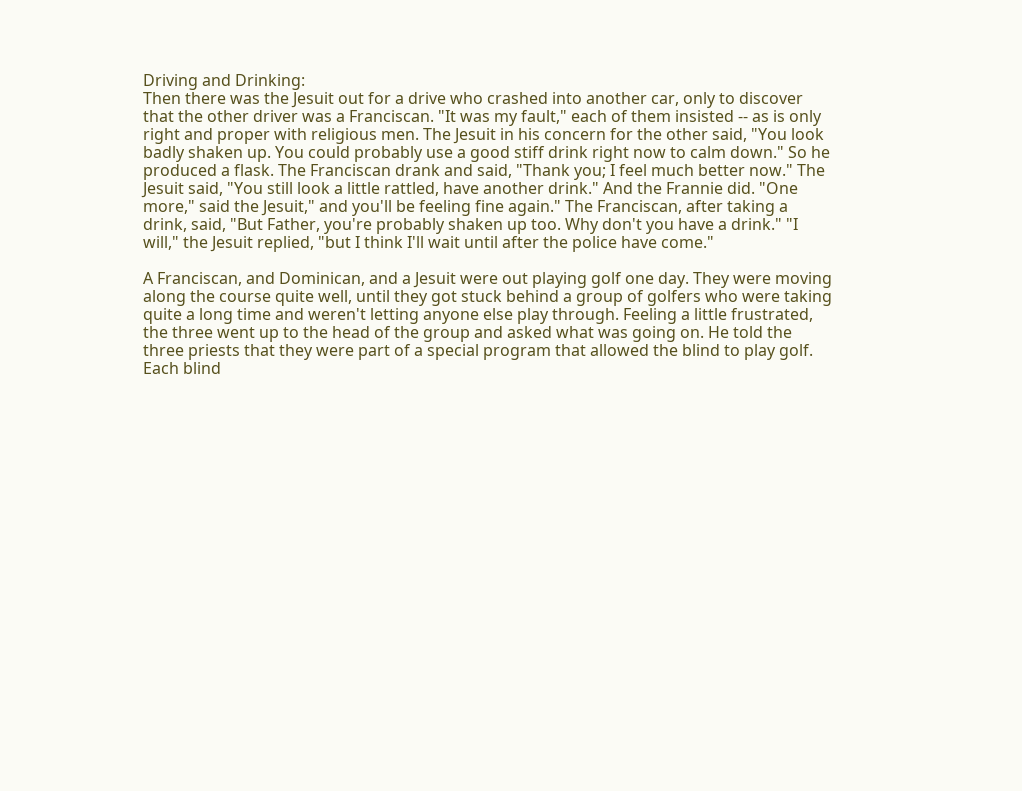Driving and Drinking:
Then there was the Jesuit out for a drive who crashed into another car, only to discover that the other driver was a Franciscan. "It was my fault," each of them insisted -- as is only right and proper with religious men. The Jesuit in his concern for the other said, "You look badly shaken up. You could probably use a good stiff drink right now to calm down." So he produced a flask. The Franciscan drank and said, "Thank you; I feel much better now." The Jesuit said, "You still look a little rattled, have another drink." And the Frannie did. "One more," said the Jesuit," and you'll be feeling fine again." The Franciscan, after taking a drink, said, "But Father, you're probably shaken up too. Why don't you have a drink." "I will," the Jesuit replied, "but I think I'll wait until after the police have come."

A Franciscan, and Dominican, and a Jesuit were out playing golf one day. They were moving along the course quite well, until they got stuck behind a group of golfers who were taking quite a long time and weren't letting anyone else play through. Feeling a little frustrated, the three went up to the head of the group and asked what was going on. He told the three priests that they were part of a special program that allowed the blind to play golf. Each blind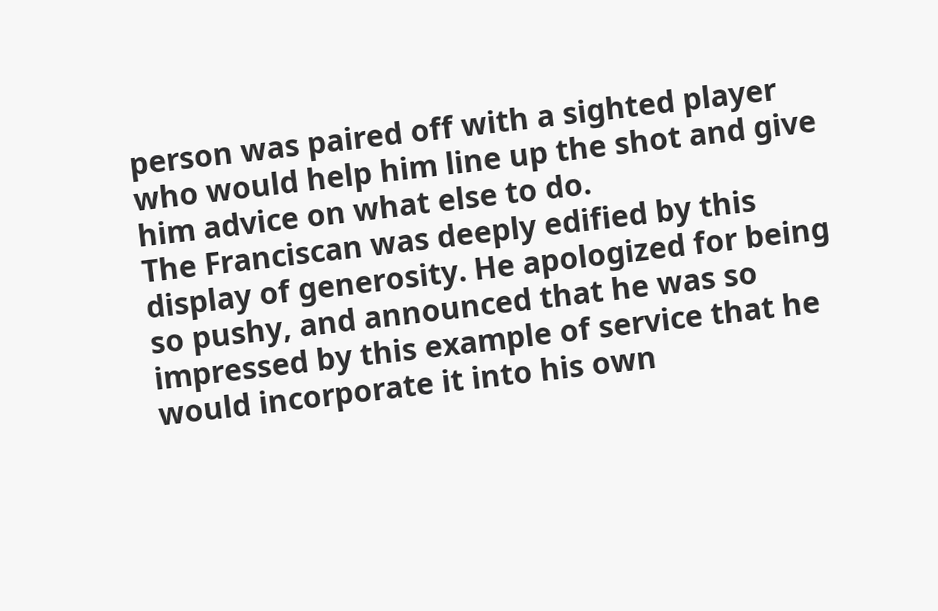person was paired off with a sighted player who would help him line up the shot and give him advice on what else to do.
The Franciscan was deeply edified by this display of generosity. He apologized for being so pushy, and announced that he was so impressed by this example of service that he would incorporate it into his own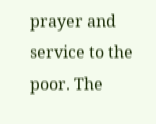prayer and service to the poor. The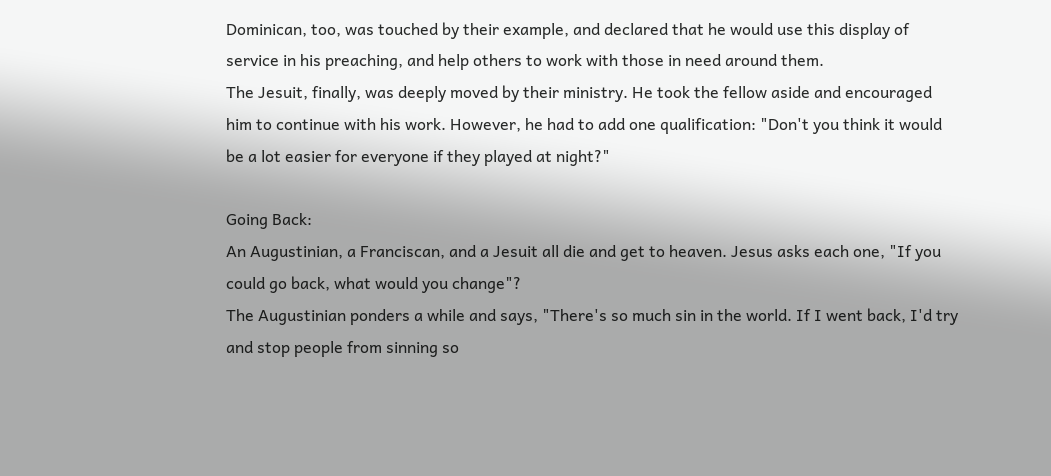Dominican, too, was touched by their example, and declared that he would use this display of service in his preaching, and help others to work with those in need around them.
The Jesuit, finally, was deeply moved by their ministry. He took the fellow aside and encouraged him to continue with his work. However, he had to add one qualification: "Don't you think it would be a lot easier for everyone if they played at night?"

Going Back:
An Augustinian, a Franciscan, and a Jesuit all die and get to heaven. Jesus asks each one, "If you could go back, what would you change"?
The Augustinian ponders a while and says, "There's so much sin in the world. If I went back, I'd try and stop people from sinning so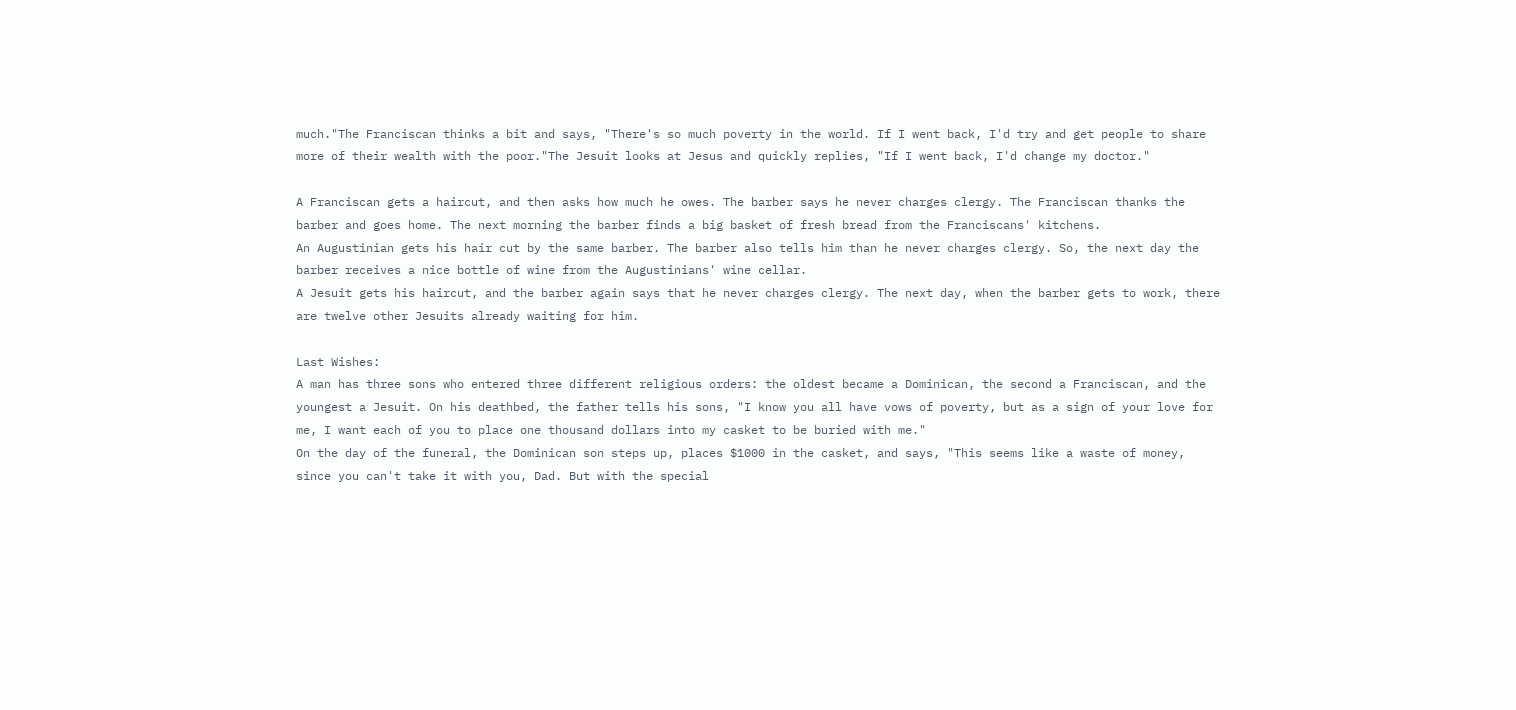much."The Franciscan thinks a bit and says, "There's so much poverty in the world. If I went back, I'd try and get people to share more of their wealth with the poor."The Jesuit looks at Jesus and quickly replies, "If I went back, I'd change my doctor."

A Franciscan gets a haircut, and then asks how much he owes. The barber says he never charges clergy. The Franciscan thanks the barber and goes home. The next morning the barber finds a big basket of fresh bread from the Franciscans' kitchens.
An Augustinian gets his hair cut by the same barber. The barber also tells him than he never charges clergy. So, the next day the barber receives a nice bottle of wine from the Augustinians' wine cellar.
A Jesuit gets his haircut, and the barber again says that he never charges clergy. The next day, when the barber gets to work, there are twelve other Jesuits already waiting for him.

Last Wishes:
A man has three sons who entered three different religious orders: the oldest became a Dominican, the second a Franciscan, and the youngest a Jesuit. On his deathbed, the father tells his sons, "I know you all have vows of poverty, but as a sign of your love for me, I want each of you to place one thousand dollars into my casket to be buried with me."
On the day of the funeral, the Dominican son steps up, places $1000 in the casket, and says, "This seems like a waste of money, since you can't take it with you, Dad. But with the special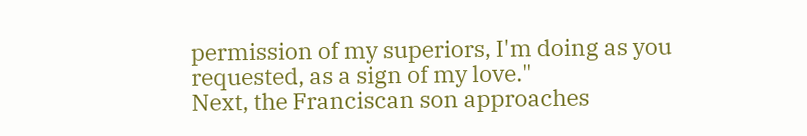permission of my superiors, I'm doing as you requested, as a sign of my love."
Next, the Franciscan son approaches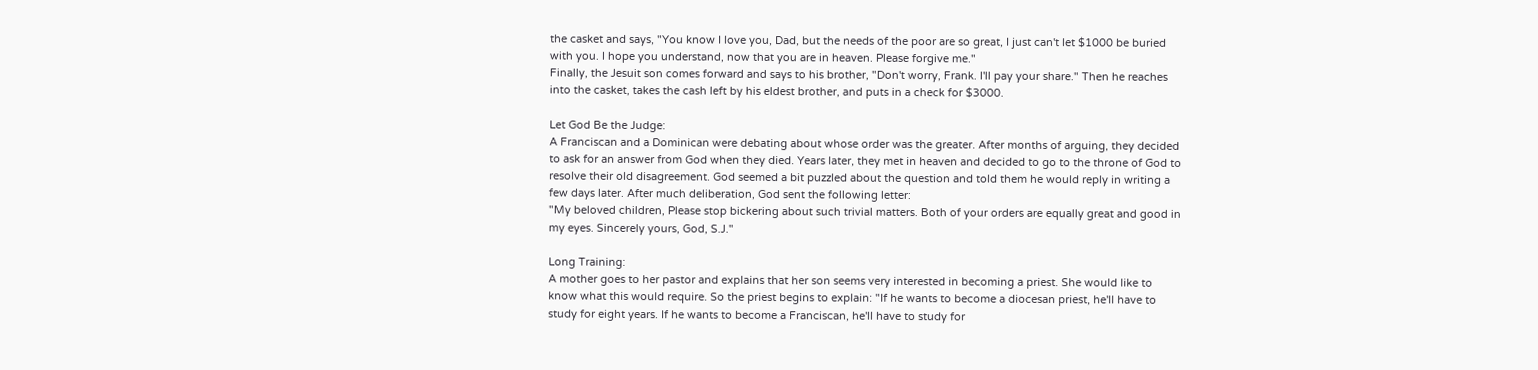the casket and says, "You know I love you, Dad, but the needs of the poor are so great, I just can't let $1000 be buried with you. I hope you understand, now that you are in heaven. Please forgive me."
Finally, the Jesuit son comes forward and says to his brother, "Don't worry, Frank. I'll pay your share." Then he reaches into the casket, takes the cash left by his eldest brother, and puts in a check for $3000.

Let God Be the Judge:
A Franciscan and a Dominican were debating about whose order was the greater. After months of arguing, they decided to ask for an answer from God when they died. Years later, they met in heaven and decided to go to the throne of God to resolve their old disagreement. God seemed a bit puzzled about the question and told them he would reply in writing a few days later. After much deliberation, God sent the following letter:
"My beloved children, Please stop bickering about such trivial matters. Both of your orders are equally great and good in my eyes. Sincerely yours, God, S.J."

Long Training:
A mother goes to her pastor and explains that her son seems very interested in becoming a priest. She would like to know what this would require. So the priest begins to explain: "If he wants to become a diocesan priest, he'll have to study for eight years. If he wants to become a Franciscan, he'll have to study for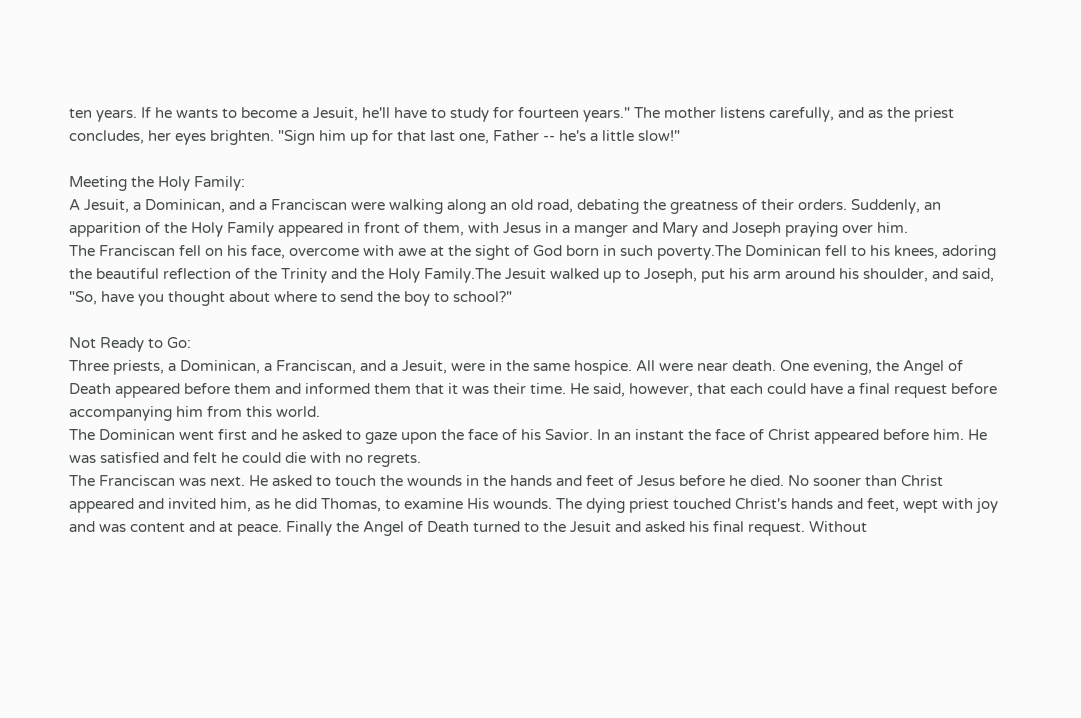ten years. If he wants to become a Jesuit, he'll have to study for fourteen years." The mother listens carefully, and as the priest concludes, her eyes brighten. "Sign him up for that last one, Father -- he's a little slow!"

Meeting the Holy Family:
A Jesuit, a Dominican, and a Franciscan were walking along an old road, debating the greatness of their orders. Suddenly, an apparition of the Holy Family appeared in front of them, with Jesus in a manger and Mary and Joseph praying over him.
The Franciscan fell on his face, overcome with awe at the sight of God born in such poverty.The Dominican fell to his knees, adoring the beautiful reflection of the Trinity and the Holy Family.The Jesuit walked up to Joseph, put his arm around his shoulder, and said, "So, have you thought about where to send the boy to school?"

Not Ready to Go:
Three priests, a Dominican, a Franciscan, and a Jesuit, were in the same hospice. All were near death. One evening, the Angel of Death appeared before them and informed them that it was their time. He said, however, that each could have a final request before accompanying him from this world.
The Dominican went first and he asked to gaze upon the face of his Savior. In an instant the face of Christ appeared before him. He was satisfied and felt he could die with no regrets.
The Franciscan was next. He asked to touch the wounds in the hands and feet of Jesus before he died. No sooner than Christ appeared and invited him, as he did Thomas, to examine His wounds. The dying priest touched Christ's hands and feet, wept with joy and was content and at peace. Finally the Angel of Death turned to the Jesuit and asked his final request. Without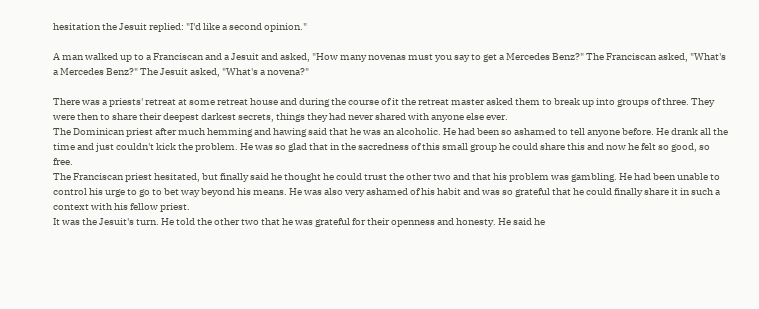hesitation the Jesuit replied: "I'd like a second opinion."

A man walked up to a Franciscan and a Jesuit and asked, "How many novenas must you say to get a Mercedes Benz?" The Franciscan asked, "What's a Mercedes Benz?" The Jesuit asked, "What's a novena?"

There was a priests' retreat at some retreat house and during the course of it the retreat master asked them to break up into groups of three. They were then to share their deepest darkest secrets, things they had never shared with anyone else ever.
The Dominican priest after much hemming and hawing said that he was an alcoholic. He had been so ashamed to tell anyone before. He drank all the time and just couldn't kick the problem. He was so glad that in the sacredness of this small group he could share this and now he felt so good, so free.
The Franciscan priest hesitated, but finally said he thought he could trust the other two and that his problem was gambling. He had been unable to control his urge to go to bet way beyond his means. He was also very ashamed of his habit and was so grateful that he could finally share it in such a context with his fellow priest.
It was the Jesuit's turn. He told the other two that he was grateful for their openness and honesty. He said he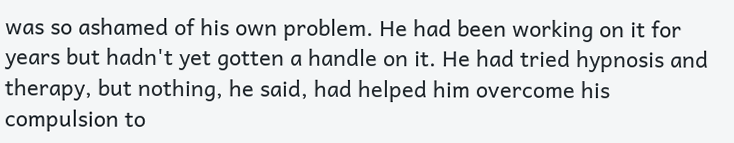was so ashamed of his own problem. He had been working on it for years but hadn't yet gotten a handle on it. He had tried hypnosis and therapy, but nothing, he said, had helped him overcome his compulsion to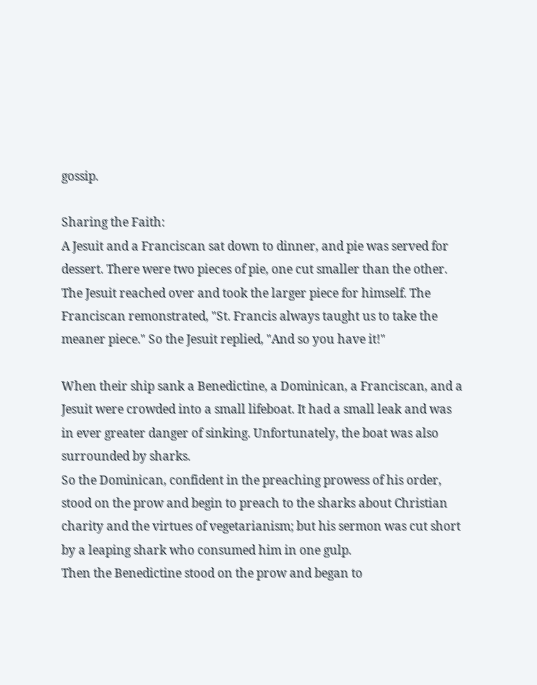gossip.

Sharing the Faith:
A Jesuit and a Franciscan sat down to dinner, and pie was served for dessert. There were two pieces of pie, one cut smaller than the other. The Jesuit reached over and took the larger piece for himself. The Franciscan remonstrated, "St. Francis always taught us to take the meaner piece." So the Jesuit replied, "And so you have it!"

When their ship sank a Benedictine, a Dominican, a Franciscan, and a Jesuit were crowded into a small lifeboat. It had a small leak and was in ever greater danger of sinking. Unfortunately, the boat was also surrounded by sharks.
So the Dominican, confident in the preaching prowess of his order, stood on the prow and begin to preach to the sharks about Christian charity and the virtues of vegetarianism; but his sermon was cut short by a leaping shark who consumed him in one gulp.
Then the Benedictine stood on the prow and began to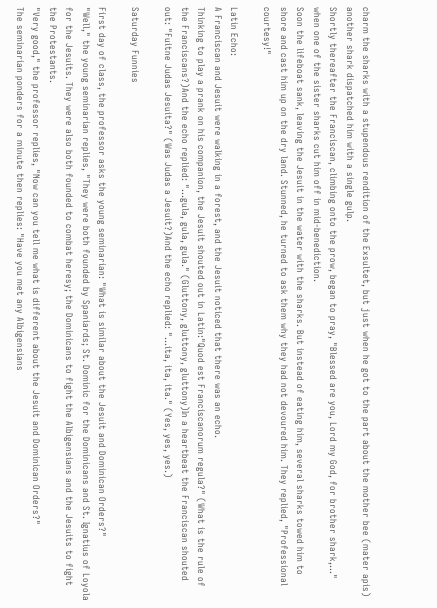charm the sharks with a stupendous rendition of the Exsultet, but just when he got to the part about the mother bee (mater apis) another shark dispatched him with a single gulp.
Shortly thereafter the Franciscan, climbing onto the prow, began to pray, "Blessed are you, Lord my God, for brother shark,..." when one of the sister sharks cut him off in mid-benediction.
Soon the lifeboat sank, leaving the Jesuit in the water with the sharks. But instead of eating him, several sharks towed him to shore and cast him up on the dry land. Stunned, he turned to ask them why they had not devoured him. They replied, "Professional courtesy!"

Latin Echo:
A Franciscan and Jesuit were walking in a forest, and the Jesuit noticed that there was an echo.
Thinking to play a prank on his companion, the Jesuit shouted out in Latin:"Quod est Franciscanorum regula?" (What is the rule of the Franciscans?)And the echo replied: "...gula, gula, gula." (Gluttony, gluttony, gluttony)In a heartbeat the Franciscan shouted out: "Fuitne Judas Jesuita?" (Was Judas a Jesuit?)And the echo replied: "...ita, ita, ita." (Yes, yes, yes.)

Saturday Funnies

First day of class, the professor asks the young seminarian: "What is similar about the Jesuit and Dominican Orders?"
"Well," the young seminarian replies, "They were both founded by Spaniards; St. Dominic for the Dominicans and St. Ignatius of Loyola for the Jesuits. They were also both founded to combat heresy; the Dominicans to fight the Albigensians and the Jesuits to fight the Protestants.
"Very good," the professor replies, "Now can you tell me what is different about the Jesuit and Dominican Orders?"
The seminarian ponders for a minute then replies: "Have you met any Albigensians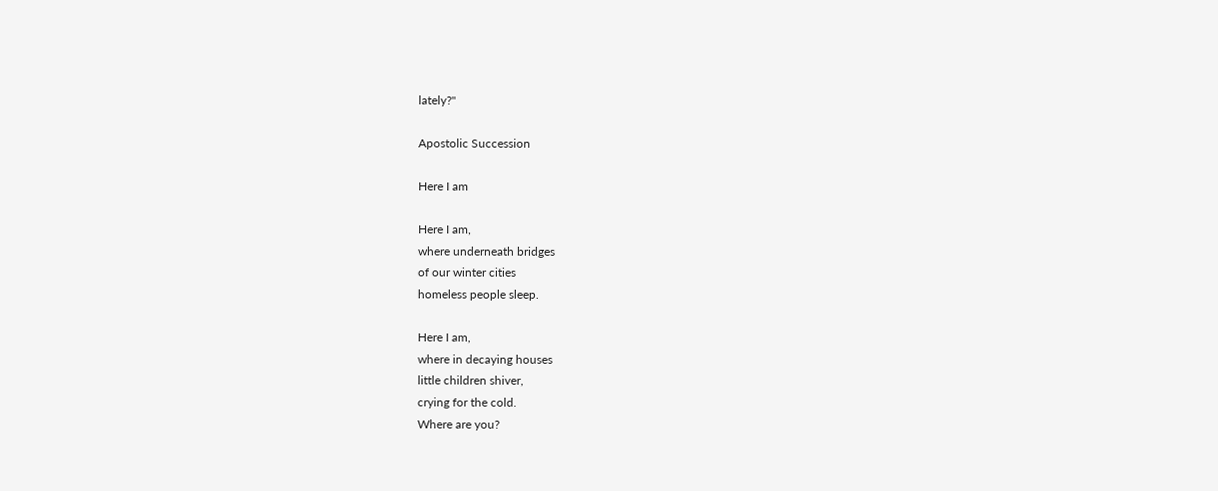lately?"

Apostolic Succession

Here I am

Here I am,
where underneath bridges
of our winter cities
homeless people sleep.

Here I am,
where in decaying houses
little children shiver,
crying for the cold.
Where are you?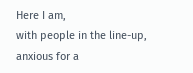Here I am,
with people in the line-up,
anxious for a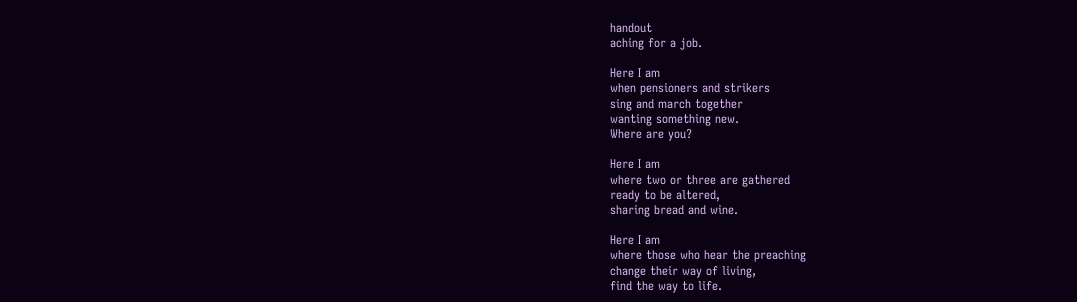handout
aching for a job.

Here I am
when pensioners and strikers
sing and march together
wanting something new.
Where are you?

Here I am
where two or three are gathered
ready to be altered,
sharing bread and wine.

Here I am
where those who hear the preaching
change their way of living,
find the way to life.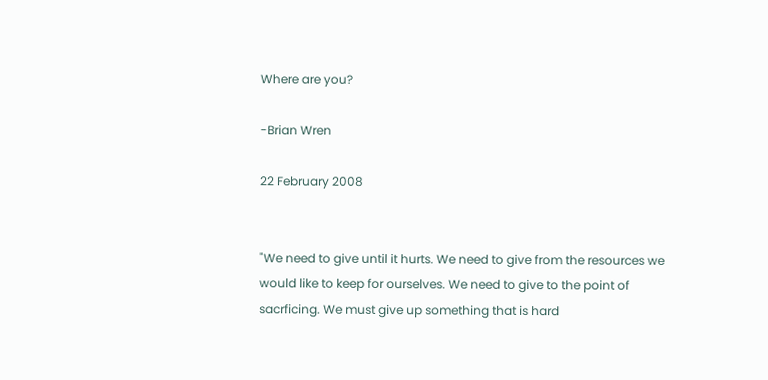Where are you?

-Brian Wren

22 February 2008


"We need to give until it hurts. We need to give from the resources we would like to keep for ourselves. We need to give to the point of sacrficing. We must give up something that is hard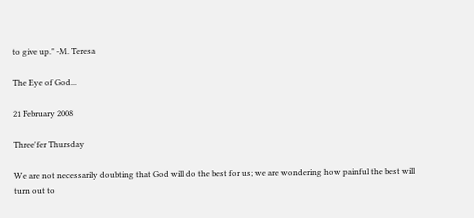to give up." -M. Teresa

The Eye of God...

21 February 2008

Three'fer Thursday

We are not necessarily doubting that God will do the best for us; we are wondering how painful the best will turn out to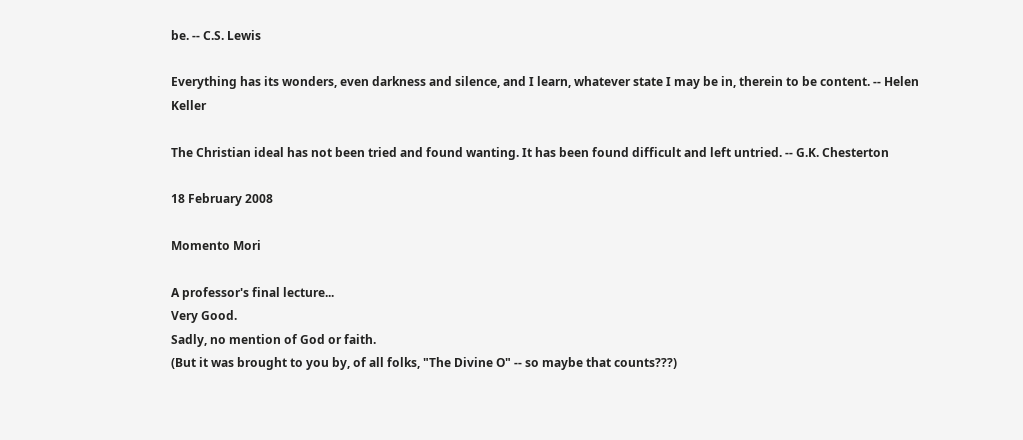be. -- C.S. Lewis

Everything has its wonders, even darkness and silence, and I learn, whatever state I may be in, therein to be content. -- Helen Keller

The Christian ideal has not been tried and found wanting. It has been found difficult and left untried. -- G.K. Chesterton

18 February 2008

Momento Mori

A professor's final lecture...
Very Good.
Sadly, no mention of God or faith.
(But it was brought to you by, of all folks, "The Divine O" -- so maybe that counts???)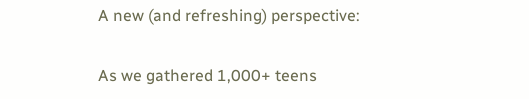A new (and refreshing) perspective:

As we gathered 1,000+ teens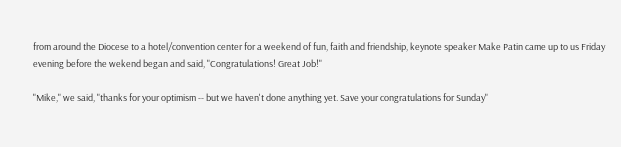from around the Diocese to a hotel/convention center for a weekend of fun, faith and friendship, keynote speaker Make Patin came up to us Friday evening before the wekend began and said, "Congratulations! Great Job!"

"Mike," we said, "thanks for your optimism -- but we haven't done anything yet. Save your congratulations for Sunday"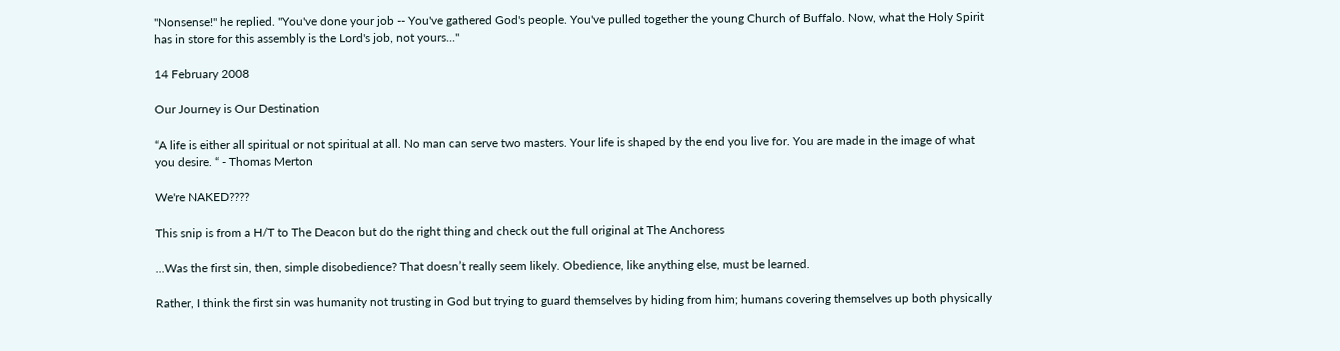"Nonsense!" he replied. "You've done your job -- You've gathered God's people. You've pulled together the young Church of Buffalo. Now, what the Holy Spirit has in store for this assembly is the Lord's job, not yours..."

14 February 2008

Our Journey is Our Destination

“A life is either all spiritual or not spiritual at all. No man can serve two masters. Your life is shaped by the end you live for. You are made in the image of what you desire. “ - Thomas Merton

We're NAKED????

This snip is from a H/T to The Deacon but do the right thing and check out the full original at The Anchoress

...Was the first sin, then, simple disobedience? That doesn’t really seem likely. Obedience, like anything else, must be learned.

Rather, I think the first sin was humanity not trusting in God but trying to guard themselves by hiding from him; humans covering themselves up both physically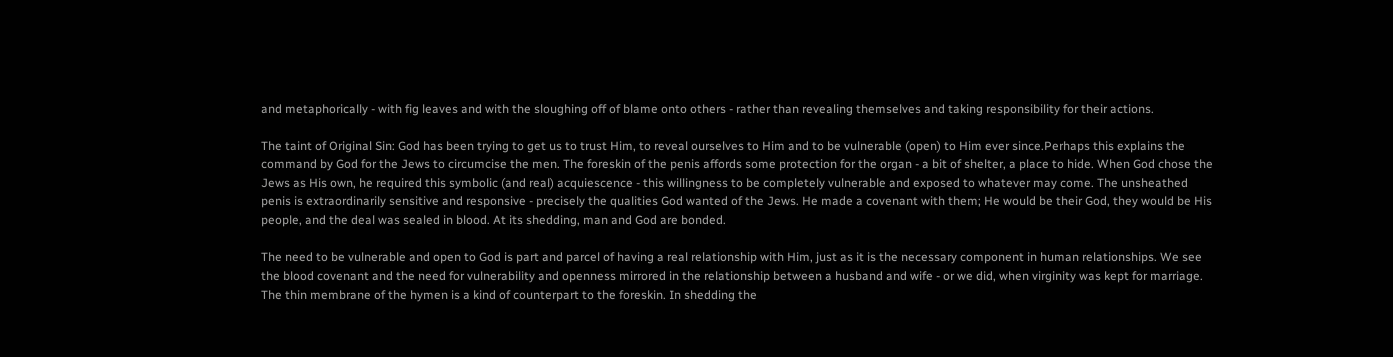and metaphorically - with fig leaves and with the sloughing off of blame onto others - rather than revealing themselves and taking responsibility for their actions.

The taint of Original Sin: God has been trying to get us to trust Him, to reveal ourselves to Him and to be vulnerable (open) to Him ever since.Perhaps this explains the command by God for the Jews to circumcise the men. The foreskin of the penis affords some protection for the organ - a bit of shelter, a place to hide. When God chose the Jews as His own, he required this symbolic (and real) acquiescence - this willingness to be completely vulnerable and exposed to whatever may come. The unsheathed penis is extraordinarily sensitive and responsive - precisely the qualities God wanted of the Jews. He made a covenant with them; He would be their God, they would be His people, and the deal was sealed in blood. At its shedding, man and God are bonded.

The need to be vulnerable and open to God is part and parcel of having a real relationship with Him, just as it is the necessary component in human relationships. We see the blood covenant and the need for vulnerability and openness mirrored in the relationship between a husband and wife - or we did, when virginity was kept for marriage. The thin membrane of the hymen is a kind of counterpart to the foreskin. In shedding the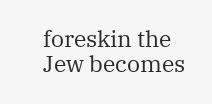foreskin the Jew becomes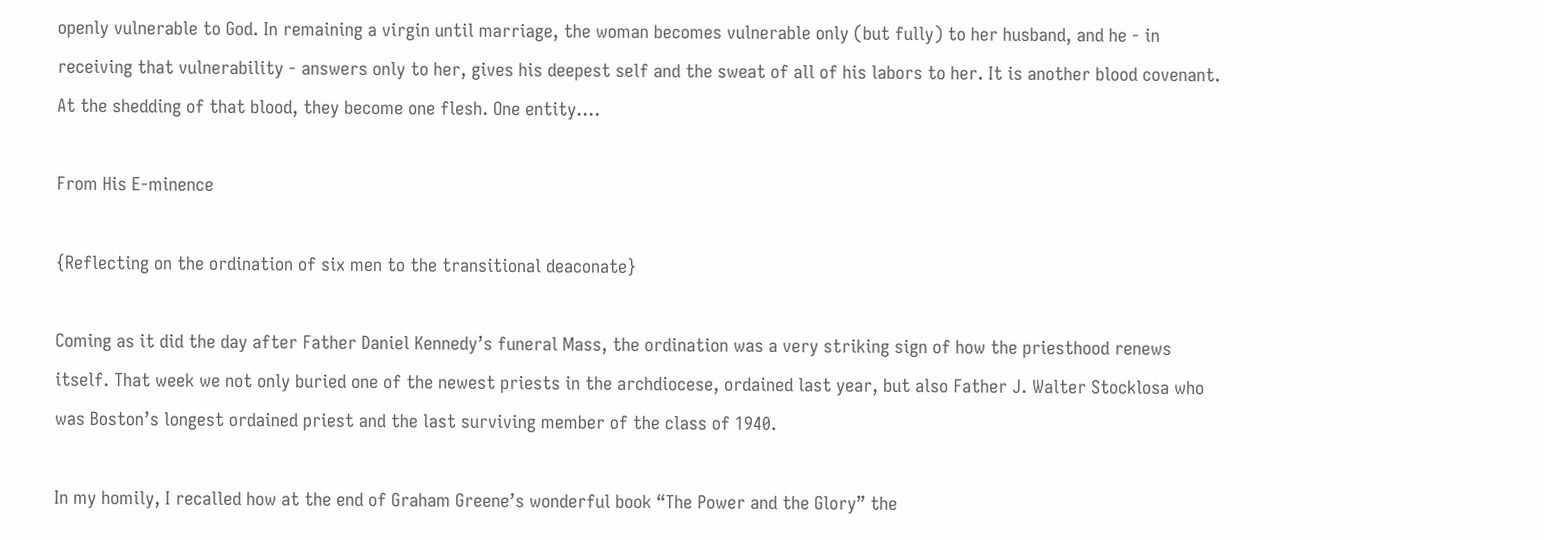openly vulnerable to God. In remaining a virgin until marriage, the woman becomes vulnerable only (but fully) to her husband, and he - in receiving that vulnerability - answers only to her, gives his deepest self and the sweat of all of his labors to her. It is another blood covenant. At the shedding of that blood, they become one flesh. One entity....

From His E-minence

{Reflecting on the ordination of six men to the transitional deaconate}

Coming as it did the day after Father Daniel Kennedy’s funeral Mass, the ordination was a very striking sign of how the priesthood renews itself. That week we not only buried one of the newest priests in the archdiocese, ordained last year, but also Father J. Walter Stocklosa who was Boston’s longest ordained priest and the last surviving member of the class of 1940.

In my homily, I recalled how at the end of Graham Greene’s wonderful book “The Power and the Glory” the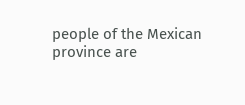people of the Mexican province are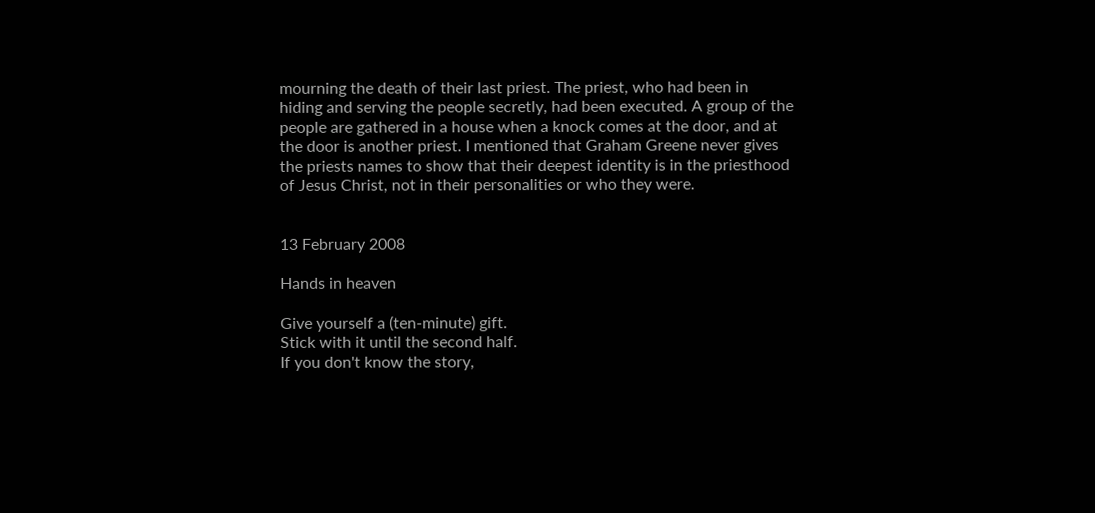mourning the death of their last priest. The priest, who had been in hiding and serving the people secretly, had been executed. A group of the people are gathered in a house when a knock comes at the door, and at the door is another priest. I mentioned that Graham Greene never gives the priests names to show that their deepest identity is in the priesthood of Jesus Christ, not in their personalities or who they were.


13 February 2008

Hands in heaven

Give yourself a (ten-minute) gift.
Stick with it until the second half.
If you don't know the story,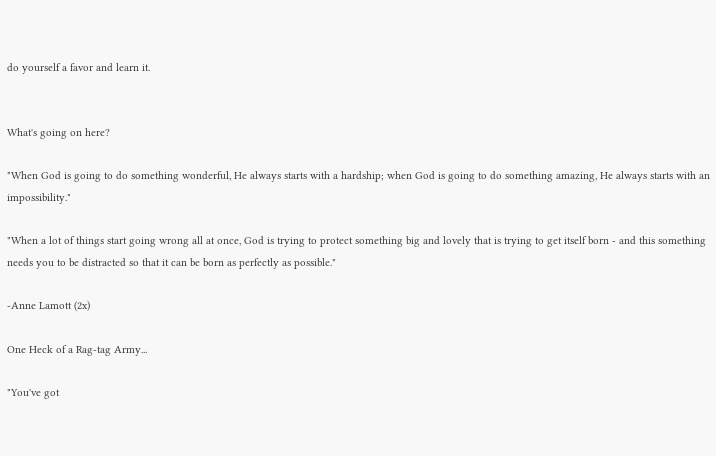do yourself a favor and learn it.


What's going on here?

"When God is going to do something wonderful, He always starts with a hardship; when God is going to do something amazing, He always starts with an impossibility."

"When a lot of things start going wrong all at once, God is trying to protect something big and lovely that is trying to get itself born - and this something needs you to be distracted so that it can be born as perfectly as possible."

-Anne Lamott (2x)

One Heck of a Rag-tag Army...

"You've got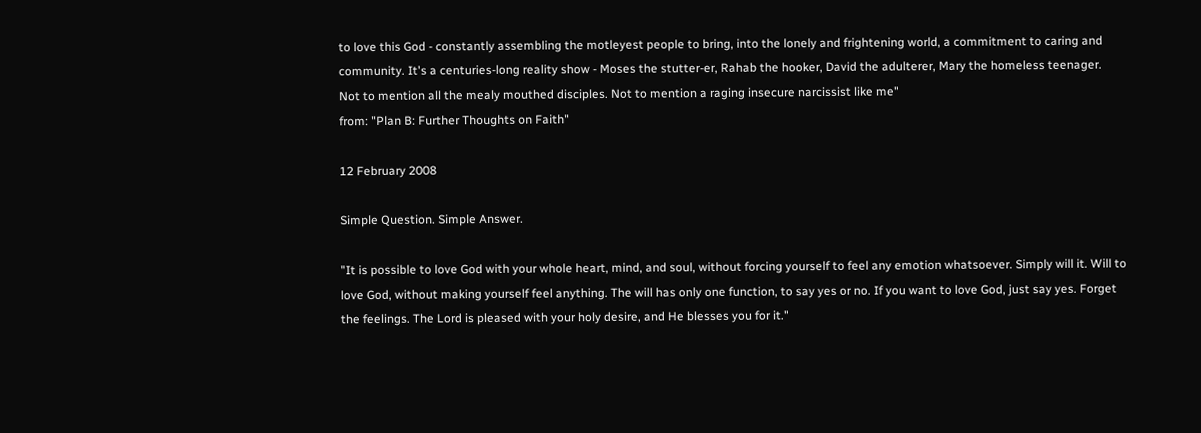to love this God - constantly assembling the motleyest people to bring, into the lonely and frightening world, a commitment to caring and community. It's a centuries-long reality show - Moses the stutter-er, Rahab the hooker, David the adulterer, Mary the homeless teenager. Not to mention all the mealy mouthed disciples. Not to mention a raging insecure narcissist like me"
from: "Plan B: Further Thoughts on Faith"

12 February 2008

Simple Question. Simple Answer.

"It is possible to love God with your whole heart, mind, and soul, without forcing yourself to feel any emotion whatsoever. Simply will it. Will to love God, without making yourself feel anything. The will has only one function, to say yes or no. If you want to love God, just say yes. Forget the feelings. The Lord is pleased with your holy desire, and He blesses you for it."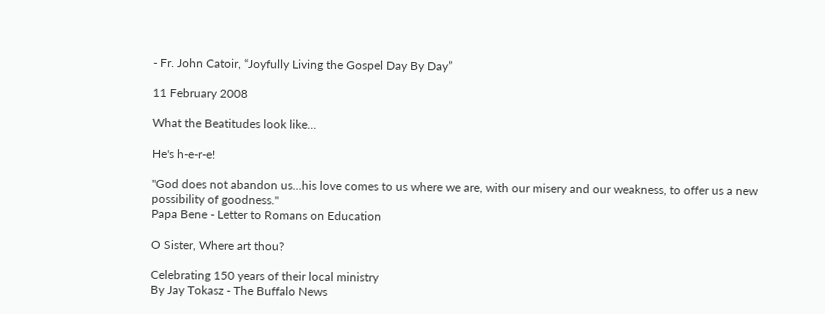- Fr. John Catoir, “Joyfully Living the Gospel Day By Day”

11 February 2008

What the Beatitudes look like...

He's h-e-r-e!

"God does not abandon us...his love comes to us where we are, with our misery and our weakness, to offer us a new possibility of goodness."
Papa Bene - Letter to Romans on Education

O Sister, Where art thou?

Celebrating 150 years of their local ministry
By Jay Tokasz - The Buffalo News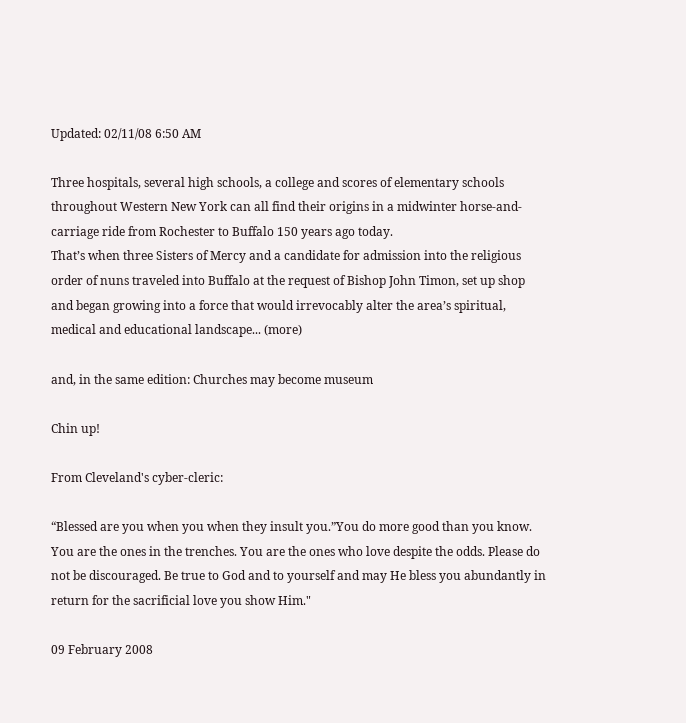Updated: 02/11/08 6:50 AM

Three hospitals, several high schools, a college and scores of elementary schools throughout Western New York can all find their origins in a midwinter horse-and-carriage ride from Rochester to Buffalo 150 years ago today.
That’s when three Sisters of Mercy and a candidate for admission into the religious order of nuns traveled into Buffalo at the request of Bishop John Timon, set up shop and began growing into a force that would irrevocably alter the area’s spiritual, medical and educational landscape... (more)

and, in the same edition: Churches may become museum

Chin up!

From Cleveland's cyber-cleric:

“Blessed are you when you when they insult you.”You do more good than you know. You are the ones in the trenches. You are the ones who love despite the odds. Please do not be discouraged. Be true to God and to yourself and may He bless you abundantly in return for the sacrificial love you show Him."

09 February 2008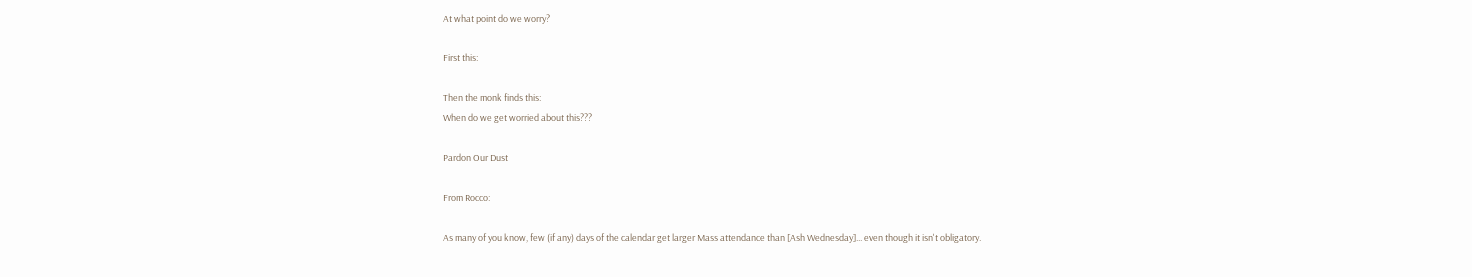At what point do we worry?

First this:

Then the monk finds this:
When do we get worried about this???

Pardon Our Dust

From Rocco:

As many of you know, few (if any) days of the calendar get larger Mass attendance than [Ash Wednesday]... even though it isn't obligatory.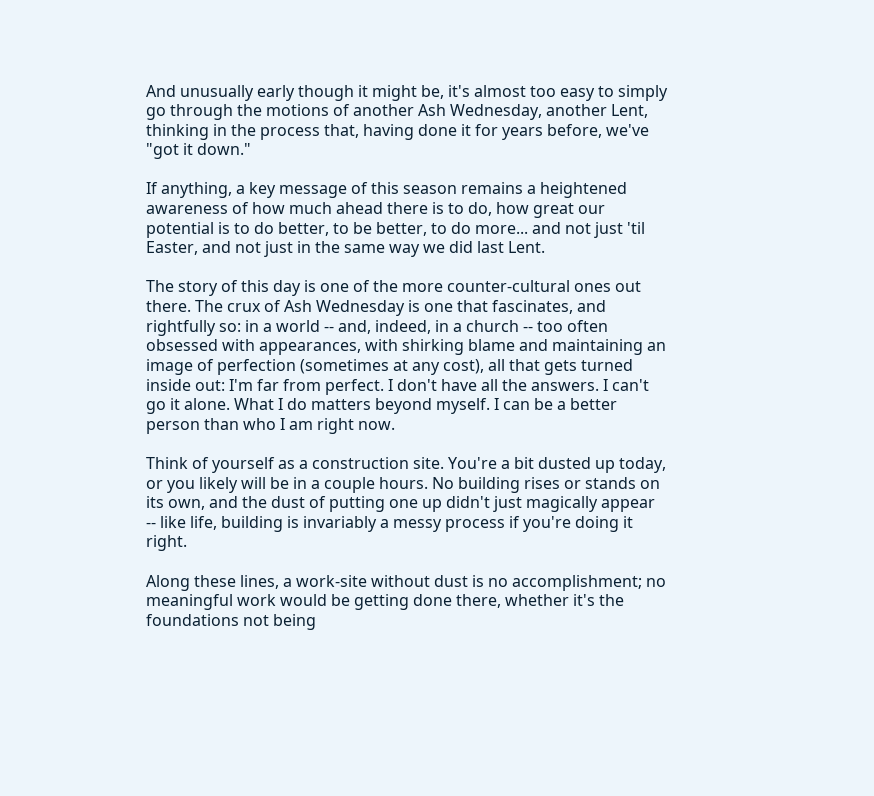And unusually early though it might be, it's almost too easy to simply go through the motions of another Ash Wednesday, another Lent, thinking in the process that, having done it for years before, we've "got it down."

If anything, a key message of this season remains a heightened awareness of how much ahead there is to do, how great our potential is to do better, to be better, to do more... and not just 'til Easter, and not just in the same way we did last Lent.

The story of this day is one of the more counter-cultural ones out there. The crux of Ash Wednesday is one that fascinates, and rightfully so: in a world -- and, indeed, in a church -- too often obsessed with appearances, with shirking blame and maintaining an image of perfection (sometimes at any cost), all that gets turned inside out: I'm far from perfect. I don't have all the answers. I can't go it alone. What I do matters beyond myself. I can be a better person than who I am right now.

Think of yourself as a construction site. You're a bit dusted up today, or you likely will be in a couple hours. No building rises or stands on its own, and the dust of putting one up didn't just magically appear -- like life, building is invariably a messy process if you're doing it right.

Along these lines, a work-site without dust is no accomplishment; no meaningful work would be getting done there, whether it's the foundations not being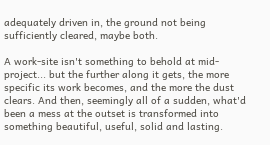adequately driven in, the ground not being sufficiently cleared, maybe both.

A work-site isn't something to behold at mid-project... but the further along it gets, the more specific its work becomes, and the more the dust clears. And then, seemingly all of a sudden, what'd been a mess at the outset is transformed into something beautiful, useful, solid and lasting.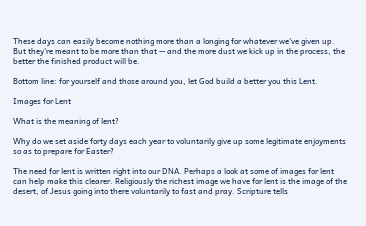These days can easily become nothing more than a longing for whatever we've given up. But they're meant to be more than that -- and the more dust we kick up in the process, the better the finished product will be.

Bottom line: for yourself and those around you, let God build a better you this Lent.

Images for Lent

What is the meaning of lent?

Why do we set aside forty days each year to voluntarily give up some legitimate enjoyments so as to prepare for Easter?

The need for lent is written right into our DNA. Perhaps a look at some of images for lent can help make this clearer. Religiously the richest image we have for lent is the image of the desert, of Jesus going into there voluntarily to fast and pray. Scripture tells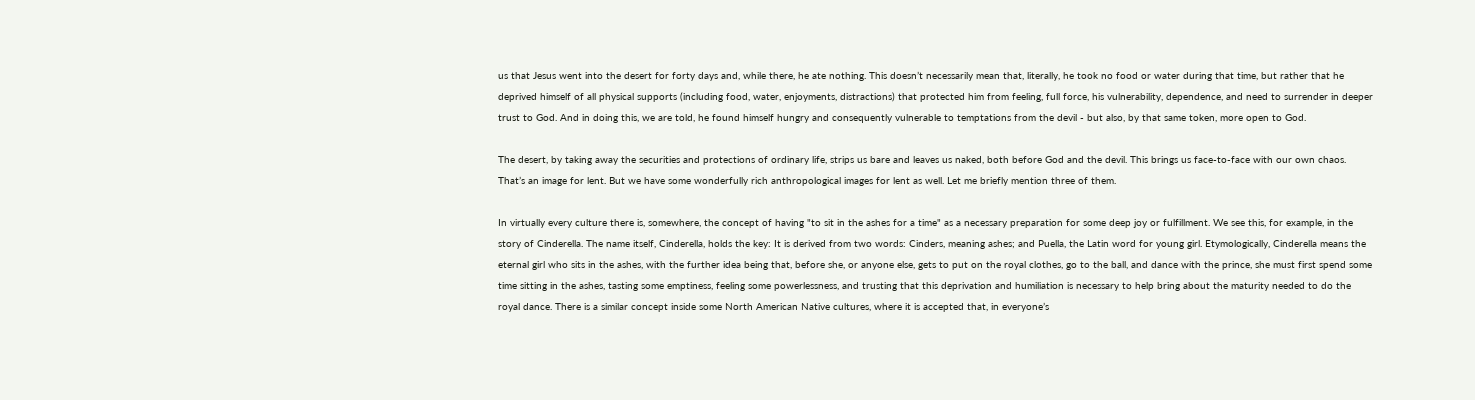us that Jesus went into the desert for forty days and, while there, he ate nothing. This doesn’t necessarily mean that, literally, he took no food or water during that time, but rather that he deprived himself of all physical supports (including food, water, enjoyments, distractions) that protected him from feeling, full force, his vulnerability, dependence, and need to surrender in deeper trust to God. And in doing this, we are told, he found himself hungry and consequently vulnerable to temptations from the devil - but also, by that same token, more open to God.

The desert, by taking away the securities and protections of ordinary life, strips us bare and leaves us naked, both before God and the devil. This brings us face-to-face with our own chaos. That’s an image for lent. But we have some wonderfully rich anthropological images for lent as well. Let me briefly mention three of them.

In virtually every culture there is, somewhere, the concept of having "to sit in the ashes for a time" as a necessary preparation for some deep joy or fulfillment. We see this, for example, in the story of Cinderella. The name itself, Cinderella, holds the key: It is derived from two words: Cinders, meaning ashes; and Puella, the Latin word for young girl. Etymologically, Cinderella means the eternal girl who sits in the ashes, with the further idea being that, before she, or anyone else, gets to put on the royal clothes, go to the ball, and dance with the prince, she must first spend some time sitting in the ashes, tasting some emptiness, feeling some powerlessness, and trusting that this deprivation and humiliation is necessary to help bring about the maturity needed to do the royal dance. There is a similar concept inside some North American Native cultures, where it is accepted that, in everyone’s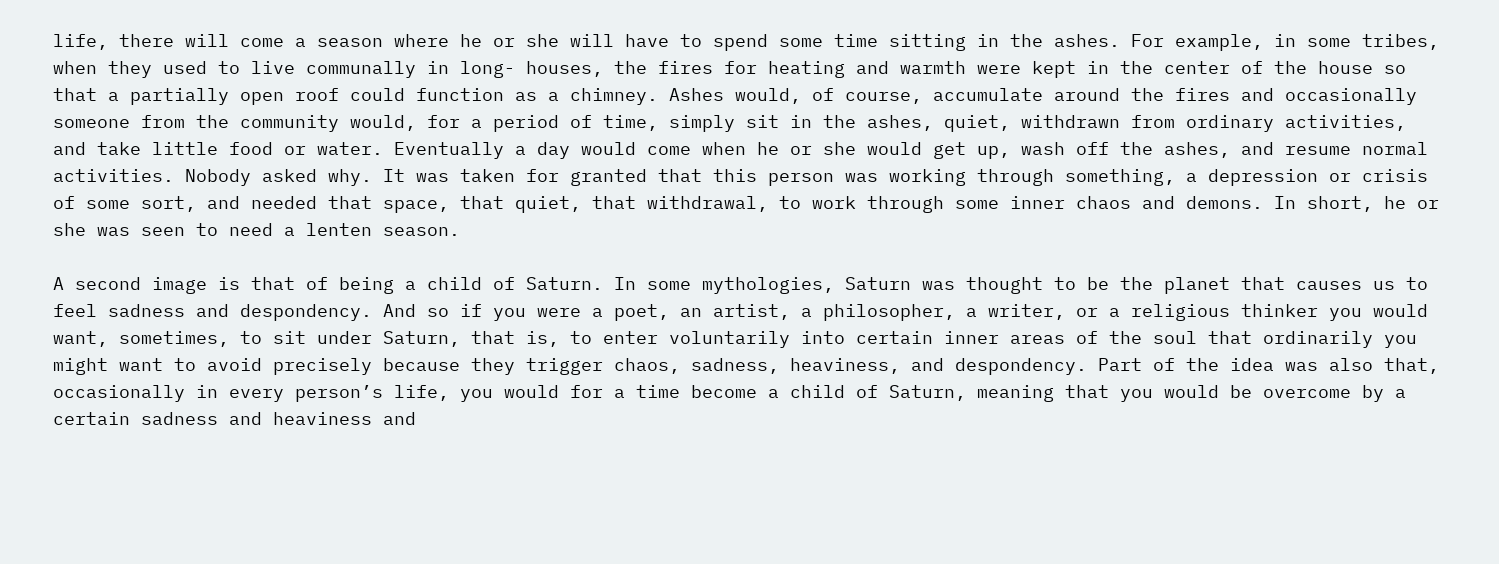life, there will come a season where he or she will have to spend some time sitting in the ashes. For example, in some tribes, when they used to live communally in long- houses, the fires for heating and warmth were kept in the center of the house so that a partially open roof could function as a chimney. Ashes would, of course, accumulate around the fires and occasionally someone from the community would, for a period of time, simply sit in the ashes, quiet, withdrawn from ordinary activities, and take little food or water. Eventually a day would come when he or she would get up, wash off the ashes, and resume normal activities. Nobody asked why. It was taken for granted that this person was working through something, a depression or crisis of some sort, and needed that space, that quiet, that withdrawal, to work through some inner chaos and demons. In short, he or she was seen to need a lenten season.

A second image is that of being a child of Saturn. In some mythologies, Saturn was thought to be the planet that causes us to feel sadness and despondency. And so if you were a poet, an artist, a philosopher, a writer, or a religious thinker you would want, sometimes, to sit under Saturn, that is, to enter voluntarily into certain inner areas of the soul that ordinarily you might want to avoid precisely because they trigger chaos, sadness, heaviness, and despondency. Part of the idea was also that, occasionally in every person’s life, you would for a time become a child of Saturn, meaning that you would be overcome by a certain sadness and heaviness and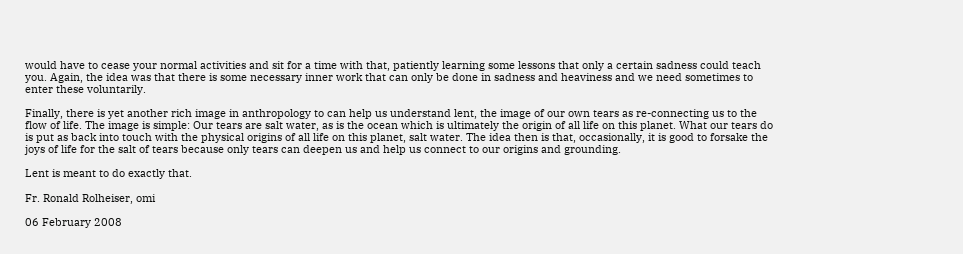would have to cease your normal activities and sit for a time with that, patiently learning some lessons that only a certain sadness could teach you. Again, the idea was that there is some necessary inner work that can only be done in sadness and heaviness and we need sometimes to enter these voluntarily.

Finally, there is yet another rich image in anthropology to can help us understand lent, the image of our own tears as re-connecting us to the flow of life. The image is simple: Our tears are salt water, as is the ocean which is ultimately the origin of all life on this planet. What our tears do is put as back into touch with the physical origins of all life on this planet, salt water. The idea then is that, occasionally, it is good to forsake the joys of life for the salt of tears because only tears can deepen us and help us connect to our origins and grounding.

Lent is meant to do exactly that.

Fr. Ronald Rolheiser, omi

06 February 2008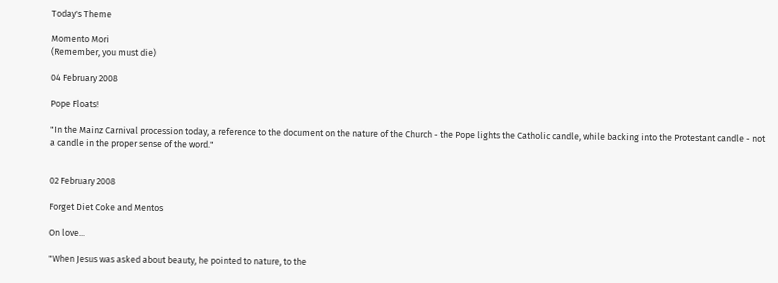Today's Theme

Momento Mori
(Remember, you must die)

04 February 2008

Pope Floats!

"In the Mainz Carnival procession today, a reference to the document on the nature of the Church - the Pope lights the Catholic candle, while backing into the Protestant candle - not a candle in the proper sense of the word."


02 February 2008

Forget Diet Coke and Mentos

On love...

"When Jesus was asked about beauty, he pointed to nature, to the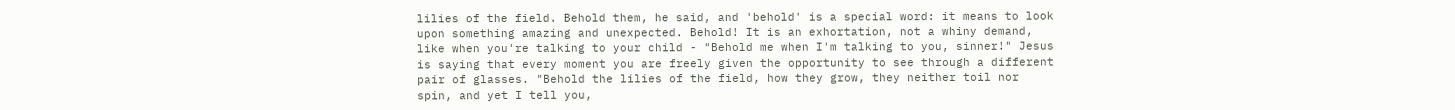lilies of the field. Behold them, he said, and 'behold' is a special word: it means to look upon something amazing and unexpected. Behold! It is an exhortation, not a whiny demand, like when you're talking to your child - "Behold me when I'm talking to you, sinner!" Jesus is saying that every moment you are freely given the opportunity to see through a different pair of glasses. "Behold the lilies of the field, how they grow, they neither toil nor spin, and yet I tell you,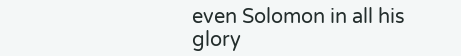even Solomon in all his glory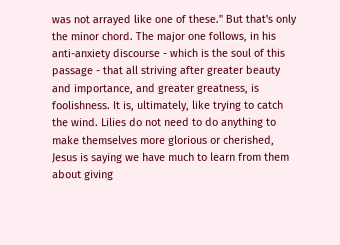was not arrayed like one of these." But that's only the minor chord. The major one follows, in his anti-anxiety discourse - which is the soul of this passage - that all striving after greater beauty and importance, and greater greatness, is foolishness. It is, ultimately, like trying to catch the wind. Lilies do not need to do anything to make themselves more glorious or cherished, Jesus is saying we have much to learn from them about giving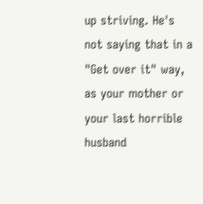up striving. He's not saying that in a "Get over it" way, as your mother or your last horrible husband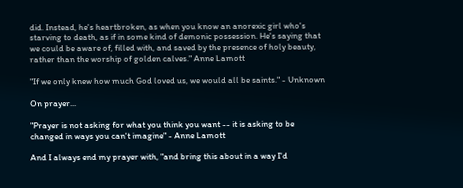did. Instead, he's heartbroken, as when you know an anorexic girl who's starving to death, as if in some kind of demonic possession. He's saying that we could be aware of, filled with, and saved by the presence of holy beauty, rather than the worship of golden calves." Anne Lamott

"If we only knew how much God loved us, we would all be saints." - Unknown

On prayer...

"Prayer is not asking for what you think you want -- it is asking to be changed in ways you can't imagine" - Anne Lamott

And I always end my prayer with, "and bring this about in a way I'd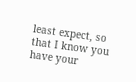least expect, so that I know you have your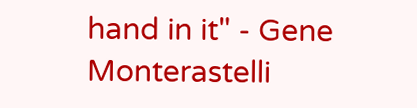hand in it" - Gene Monterastelli